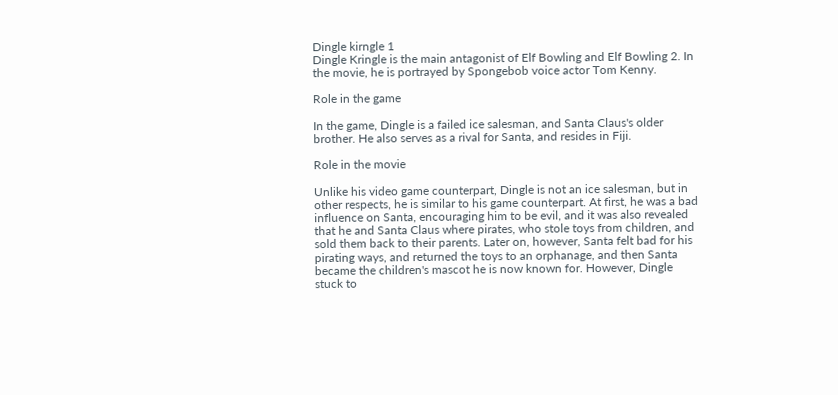Dingle kirngle 1
Dingle Kringle is the main antagonist of Elf Bowling and Elf Bowling 2. In the movie, he is portrayed by Spongebob voice actor Tom Kenny.

Role in the game

In the game, Dingle is a failed ice salesman, and Santa Claus's older brother. He also serves as a rival for Santa, and resides in Fiji.

Role in the movie

Unlike his video game counterpart, Dingle is not an ice salesman, but in other respects, he is similar to his game counterpart. At first, he was a bad influence on Santa, encouraging him to be evil, and it was also revealed that he and Santa Claus where pirates, who stole toys from children, and sold them back to their parents. Later on, however, Santa felt bad for his pirating ways, and returned the toys to an orphanage, and then Santa became the children's mascot he is now known for. However, Dingle stuck to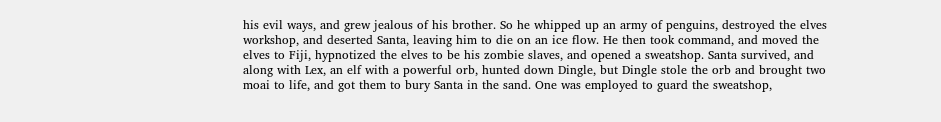his evil ways, and grew jealous of his brother. So he whipped up an army of penguins, destroyed the elves workshop, and deserted Santa, leaving him to die on an ice flow. He then took command, and moved the elves to Fiji, hypnotized the elves to be his zombie slaves, and opened a sweatshop. Santa survived, and along with Lex, an elf with a powerful orb, hunted down Dingle, but Dingle stole the orb and brought two moai to life, and got them to bury Santa in the sand. One was employed to guard the sweatshop,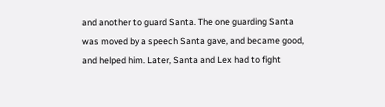and another to guard Santa. The one guarding Santa was moved by a speech Santa gave, and became good, and helped him. Later, Santa and Lex had to fight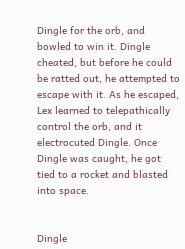Dingle for the orb, and bowled to win it. Dingle cheated, but before he could be ratted out, he attempted to escape with it. As he escaped, Lex learned to telepathically control the orb, and it electrocuted Dingle. Once Dingle was caught, he got tied to a rocket and blasted into space.


Dingle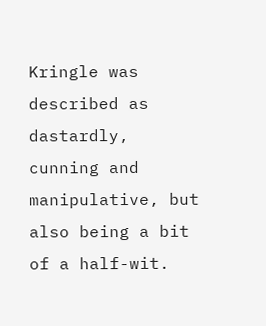Kringle was described as dastardly, cunning and manipulative, but also being a bit of a half-wit.